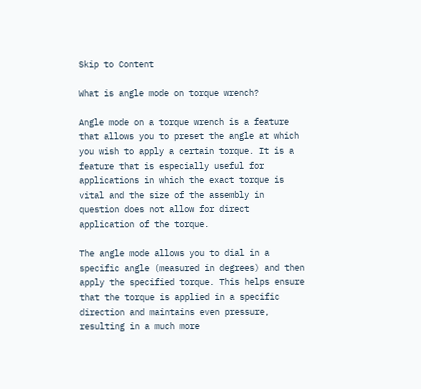Skip to Content

What is angle mode on torque wrench?

Angle mode on a torque wrench is a feature that allows you to preset the angle at which you wish to apply a certain torque. It is a feature that is especially useful for applications in which the exact torque is vital and the size of the assembly in question does not allow for direct application of the torque.

The angle mode allows you to dial in a specific angle (measured in degrees) and then apply the specified torque. This helps ensure that the torque is applied in a specific direction and maintains even pressure, resulting in a much more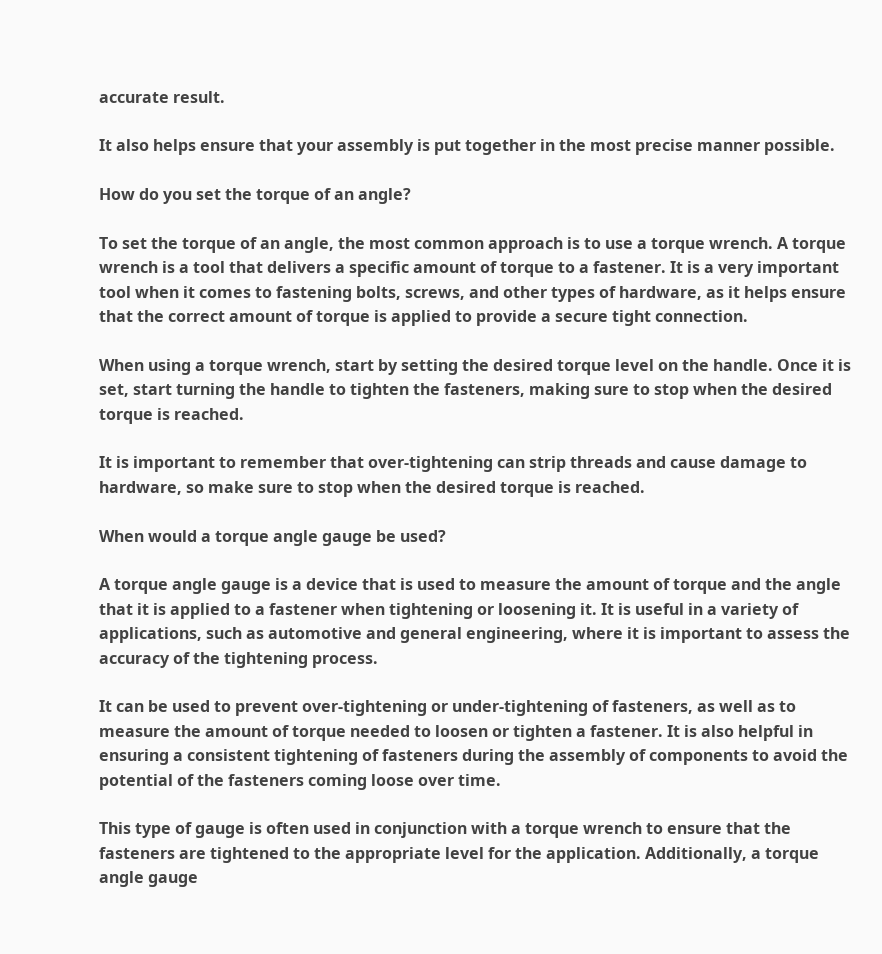accurate result.

It also helps ensure that your assembly is put together in the most precise manner possible.

How do you set the torque of an angle?

To set the torque of an angle, the most common approach is to use a torque wrench. A torque wrench is a tool that delivers a specific amount of torque to a fastener. It is a very important tool when it comes to fastening bolts, screws, and other types of hardware, as it helps ensure that the correct amount of torque is applied to provide a secure tight connection.

When using a torque wrench, start by setting the desired torque level on the handle. Once it is set, start turning the handle to tighten the fasteners, making sure to stop when the desired torque is reached.

It is important to remember that over-tightening can strip threads and cause damage to hardware, so make sure to stop when the desired torque is reached.

When would a torque angle gauge be used?

A torque angle gauge is a device that is used to measure the amount of torque and the angle that it is applied to a fastener when tightening or loosening it. It is useful in a variety of applications, such as automotive and general engineering, where it is important to assess the accuracy of the tightening process.

It can be used to prevent over-tightening or under-tightening of fasteners, as well as to measure the amount of torque needed to loosen or tighten a fastener. It is also helpful in ensuring a consistent tightening of fasteners during the assembly of components to avoid the potential of the fasteners coming loose over time.

This type of gauge is often used in conjunction with a torque wrench to ensure that the fasteners are tightened to the appropriate level for the application. Additionally, a torque angle gauge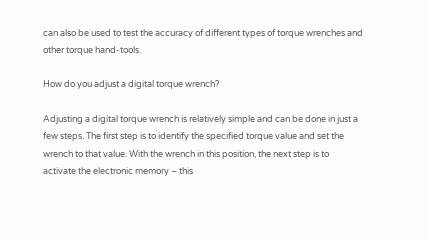can also be used to test the accuracy of different types of torque wrenches and other torque hand-tools.

How do you adjust a digital torque wrench?

Adjusting a digital torque wrench is relatively simple and can be done in just a few steps. The first step is to identify the specified torque value and set the wrench to that value. With the wrench in this position, the next step is to activate the electronic memory – this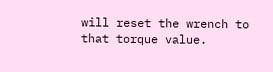will reset the wrench to that torque value.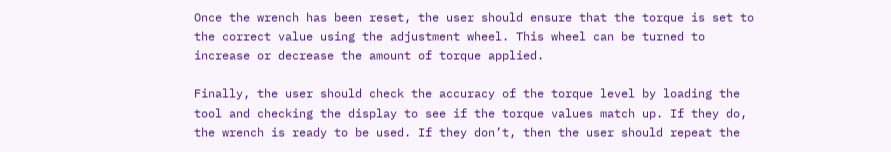Once the wrench has been reset, the user should ensure that the torque is set to the correct value using the adjustment wheel. This wheel can be turned to increase or decrease the amount of torque applied.

Finally, the user should check the accuracy of the torque level by loading the tool and checking the display to see if the torque values match up. If they do, the wrench is ready to be used. If they don’t, then the user should repeat the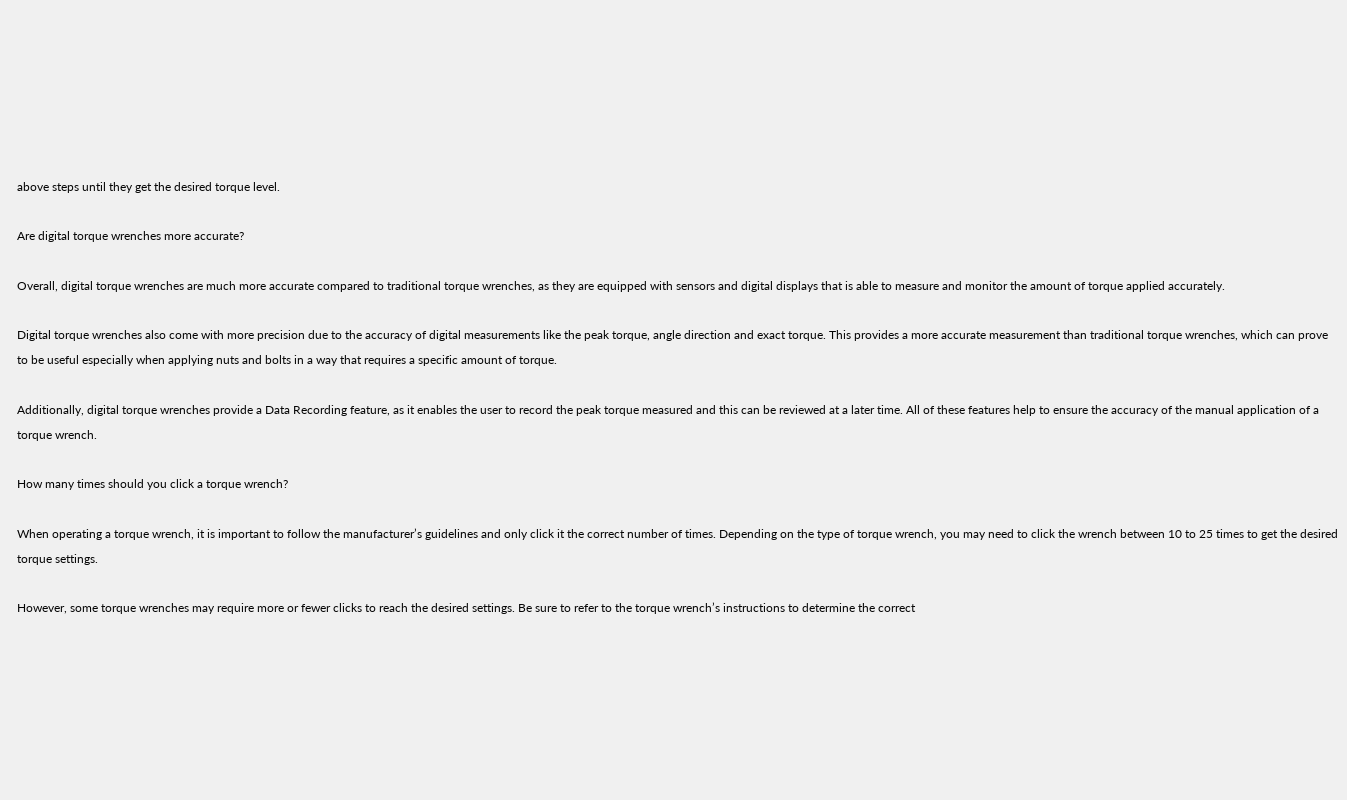above steps until they get the desired torque level.

Are digital torque wrenches more accurate?

Overall, digital torque wrenches are much more accurate compared to traditional torque wrenches, as they are equipped with sensors and digital displays that is able to measure and monitor the amount of torque applied accurately.

Digital torque wrenches also come with more precision due to the accuracy of digital measurements like the peak torque, angle direction and exact torque. This provides a more accurate measurement than traditional torque wrenches, which can prove to be useful especially when applying nuts and bolts in a way that requires a specific amount of torque.

Additionally, digital torque wrenches provide a Data Recording feature, as it enables the user to record the peak torque measured and this can be reviewed at a later time. All of these features help to ensure the accuracy of the manual application of a torque wrench.

How many times should you click a torque wrench?

When operating a torque wrench, it is important to follow the manufacturer’s guidelines and only click it the correct number of times. Depending on the type of torque wrench, you may need to click the wrench between 10 to 25 times to get the desired torque settings.

However, some torque wrenches may require more or fewer clicks to reach the desired settings. Be sure to refer to the torque wrench’s instructions to determine the correct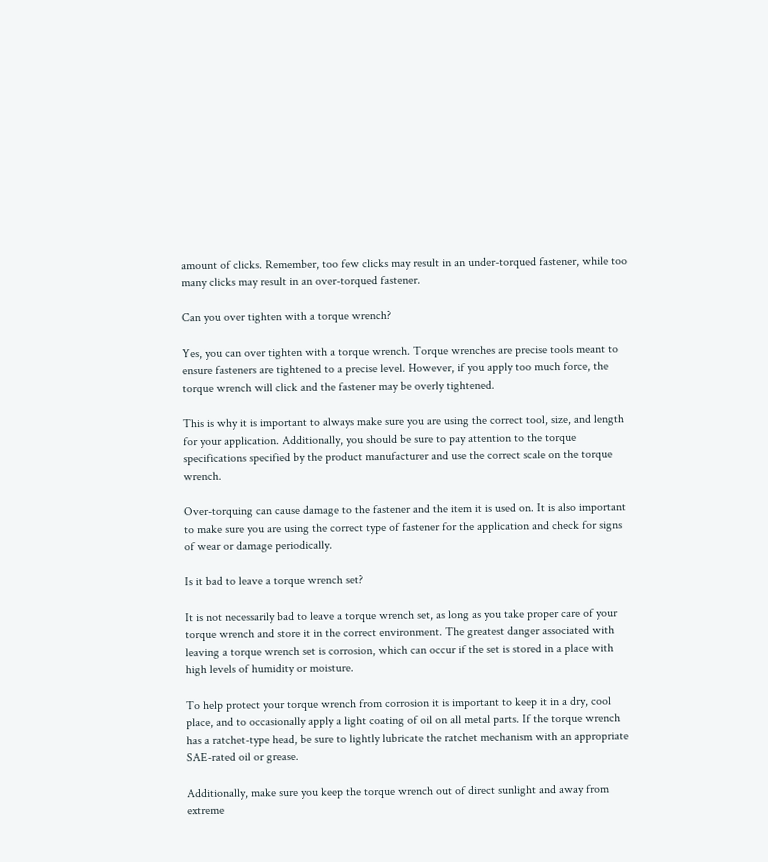amount of clicks. Remember, too few clicks may result in an under-torqued fastener, while too many clicks may result in an over-torqued fastener.

Can you over tighten with a torque wrench?

Yes, you can over tighten with a torque wrench. Torque wrenches are precise tools meant to ensure fasteners are tightened to a precise level. However, if you apply too much force, the torque wrench will click and the fastener may be overly tightened.

This is why it is important to always make sure you are using the correct tool, size, and length for your application. Additionally, you should be sure to pay attention to the torque specifications specified by the product manufacturer and use the correct scale on the torque wrench.

Over-torquing can cause damage to the fastener and the item it is used on. It is also important to make sure you are using the correct type of fastener for the application and check for signs of wear or damage periodically.

Is it bad to leave a torque wrench set?

It is not necessarily bad to leave a torque wrench set, as long as you take proper care of your torque wrench and store it in the correct environment. The greatest danger associated with leaving a torque wrench set is corrosion, which can occur if the set is stored in a place with high levels of humidity or moisture.

To help protect your torque wrench from corrosion it is important to keep it in a dry, cool place, and to occasionally apply a light coating of oil on all metal parts. If the torque wrench has a ratchet-type head, be sure to lightly lubricate the ratchet mechanism with an appropriate SAE-rated oil or grease.

Additionally, make sure you keep the torque wrench out of direct sunlight and away from extreme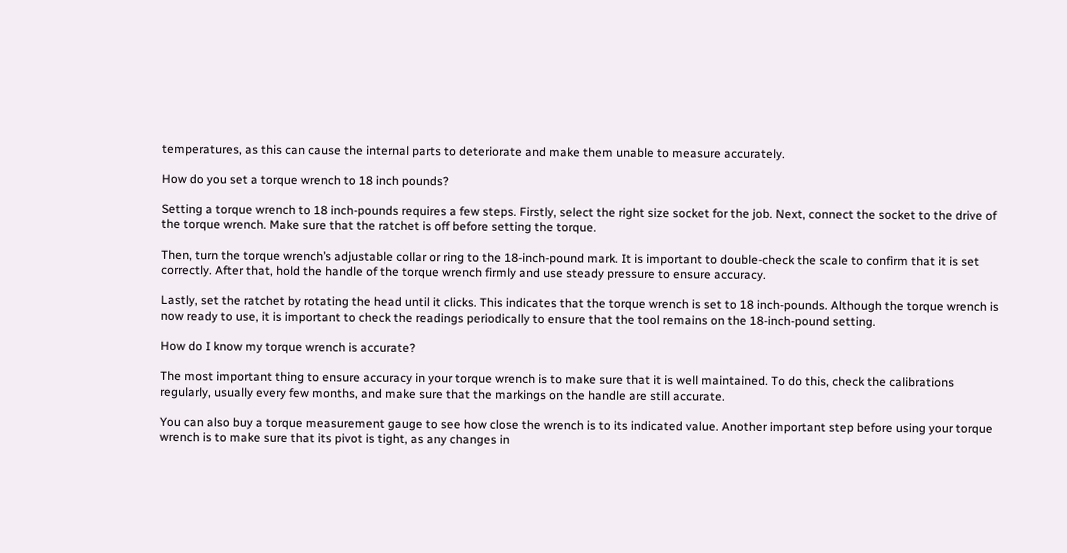temperatures, as this can cause the internal parts to deteriorate and make them unable to measure accurately.

How do you set a torque wrench to 18 inch pounds?

Setting a torque wrench to 18 inch-pounds requires a few steps. Firstly, select the right size socket for the job. Next, connect the socket to the drive of the torque wrench. Make sure that the ratchet is off before setting the torque.

Then, turn the torque wrench’s adjustable collar or ring to the 18-inch-pound mark. It is important to double-check the scale to confirm that it is set correctly. After that, hold the handle of the torque wrench firmly and use steady pressure to ensure accuracy.

Lastly, set the ratchet by rotating the head until it clicks. This indicates that the torque wrench is set to 18 inch-pounds. Although the torque wrench is now ready to use, it is important to check the readings periodically to ensure that the tool remains on the 18-inch-pound setting.

How do I know my torque wrench is accurate?

The most important thing to ensure accuracy in your torque wrench is to make sure that it is well maintained. To do this, check the calibrations regularly, usually every few months, and make sure that the markings on the handle are still accurate.

You can also buy a torque measurement gauge to see how close the wrench is to its indicated value. Another important step before using your torque wrench is to make sure that its pivot is tight, as any changes in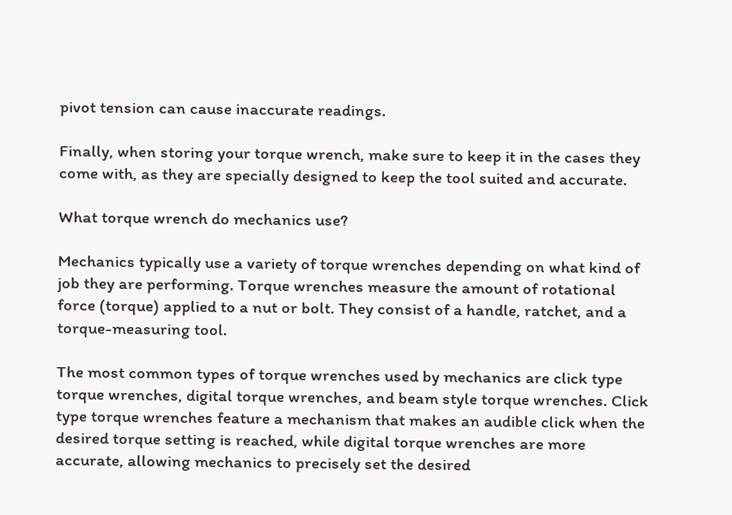pivot tension can cause inaccurate readings.

Finally, when storing your torque wrench, make sure to keep it in the cases they come with, as they are specially designed to keep the tool suited and accurate.

What torque wrench do mechanics use?

Mechanics typically use a variety of torque wrenches depending on what kind of job they are performing. Torque wrenches measure the amount of rotational force (torque) applied to a nut or bolt. They consist of a handle, ratchet, and a torque-measuring tool.

The most common types of torque wrenches used by mechanics are click type torque wrenches, digital torque wrenches, and beam style torque wrenches. Click type torque wrenches feature a mechanism that makes an audible click when the desired torque setting is reached, while digital torque wrenches are more accurate, allowing mechanics to precisely set the desired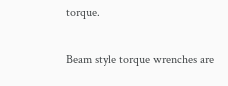torque.

Beam style torque wrenches are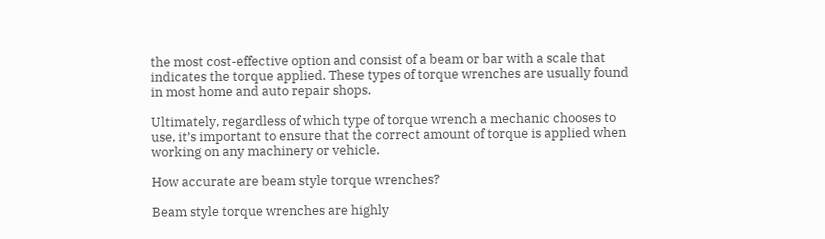the most cost-effective option and consist of a beam or bar with a scale that indicates the torque applied. These types of torque wrenches are usually found in most home and auto repair shops.

Ultimately, regardless of which type of torque wrench a mechanic chooses to use, it’s important to ensure that the correct amount of torque is applied when working on any machinery or vehicle.

How accurate are beam style torque wrenches?

Beam style torque wrenches are highly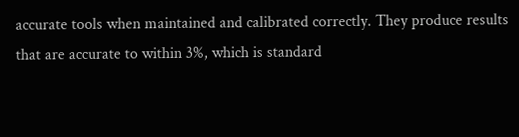accurate tools when maintained and calibrated correctly. They produce results that are accurate to within 3%, which is standard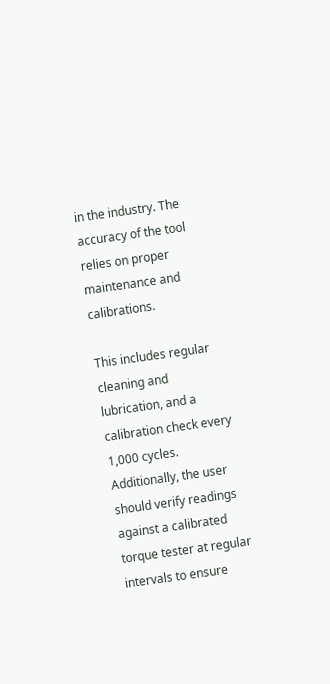in the industry. The accuracy of the tool relies on proper maintenance and calibrations.

This includes regular cleaning and lubrication, and a calibration check every 1,000 cycles. Additionally, the user should verify readings against a calibrated torque tester at regular intervals to ensure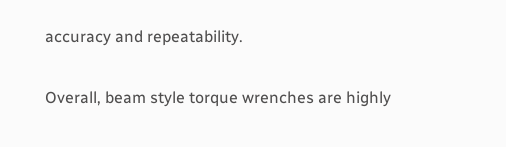accuracy and repeatability.

Overall, beam style torque wrenches are highly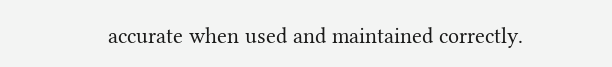accurate when used and maintained correctly.